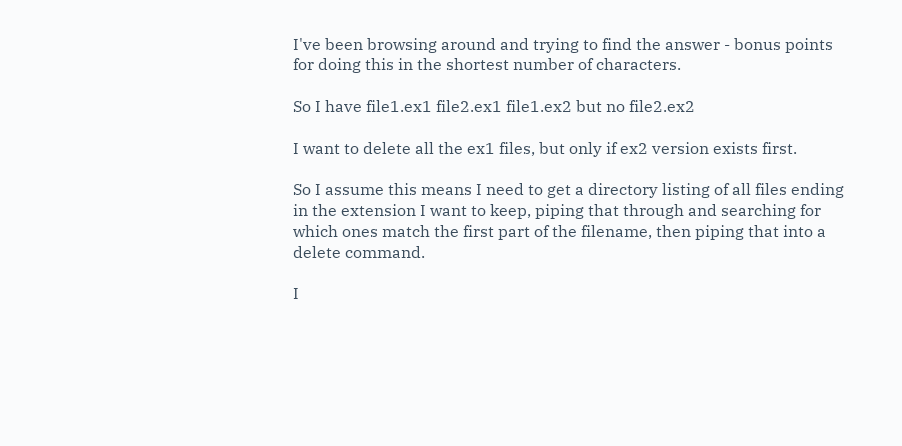I've been browsing around and trying to find the answer - bonus points for doing this in the shortest number of characters.

So I have file1.ex1 file2.ex1 file1.ex2 but no file2.ex2

I want to delete all the ex1 files, but only if ex2 version exists first.

So I assume this means I need to get a directory listing of all files ending in the extension I want to keep, piping that through and searching for which ones match the first part of the filename, then piping that into a delete command.

I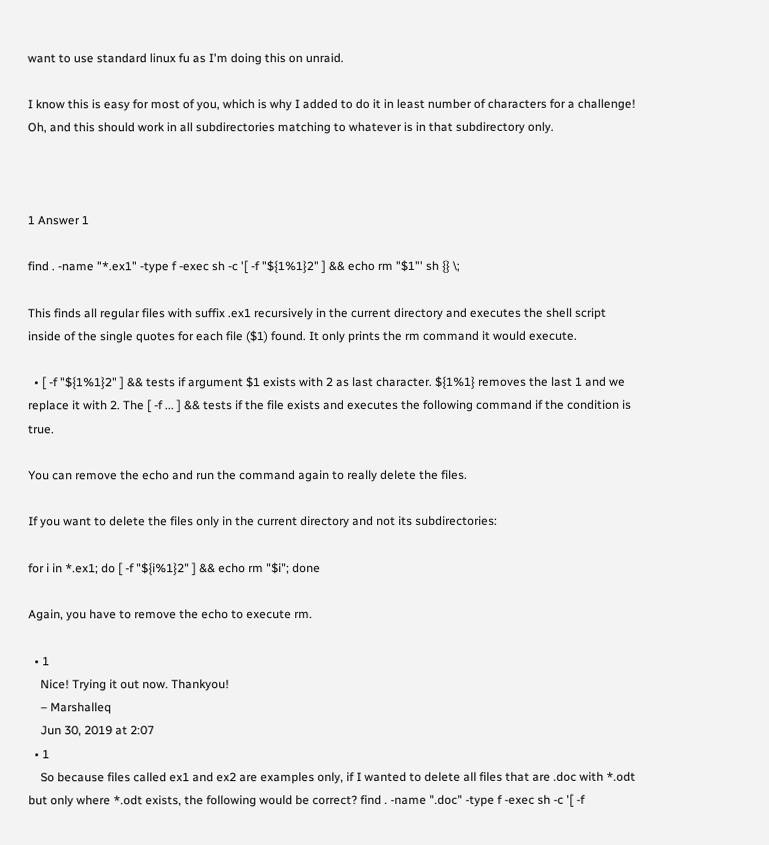want to use standard linux fu as I'm doing this on unraid.

I know this is easy for most of you, which is why I added to do it in least number of characters for a challenge! Oh, and this should work in all subdirectories matching to whatever is in that subdirectory only.



1 Answer 1

find . -name "*.ex1" -type f -exec sh -c '[ -f "${1%1}2" ] && echo rm "$1"' sh {} \;

This finds all regular files with suffix .ex1 recursively in the current directory and executes the shell script inside of the single quotes for each file ($1) found. It only prints the rm command it would execute.

  • [ -f "${1%1}2" ] && tests if argument $1 exists with 2 as last character. ${1%1} removes the last 1 and we replace it with 2. The [ -f ... ] && tests if the file exists and executes the following command if the condition is true.

You can remove the echo and run the command again to really delete the files.

If you want to delete the files only in the current directory and not its subdirectories:

for i in *.ex1; do [ -f "${i%1}2" ] && echo rm "$i"; done

Again, you have to remove the echo to execute rm.

  • 1
    Nice! Trying it out now. Thankyou!
    – Marshalleq
    Jun 30, 2019 at 2:07
  • 1
    So because files called ex1 and ex2 are examples only, if I wanted to delete all files that are .doc with *.odt but only where *.odt exists, the following would be correct? find . -name ".doc" -type f -exec sh -c '[ -f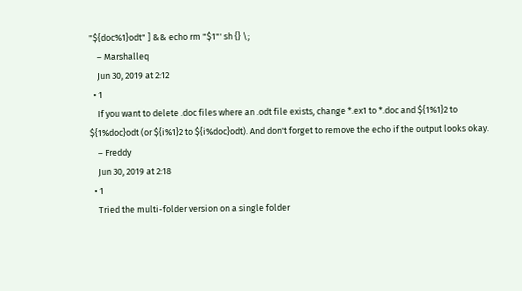"${doc%1}odt" ] && echo rm "$1"' sh {} \;
    – Marshalleq
    Jun 30, 2019 at 2:12
  • 1
    If you want to delete .doc files where an .odt file exists, change *.ex1 to *.doc and ${1%1}2 to ${1%doc}odt (or ${i%1}2 to ${i%doc}odt). And don't forget to remove the echo if the output looks okay.
    – Freddy
    Jun 30, 2019 at 2:18
  • 1
    Tried the multi-folder version on a single folder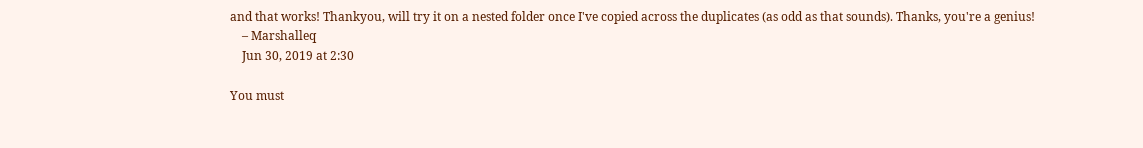and that works! Thankyou, will try it on a nested folder once I've copied across the duplicates (as odd as that sounds). Thanks, you're a genius!
    – Marshalleq
    Jun 30, 2019 at 2:30

You must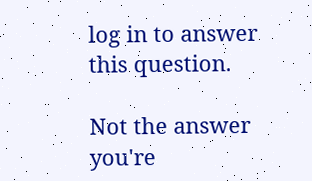log in to answer this question.

Not the answer you're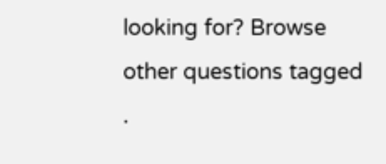looking for? Browse other questions tagged .